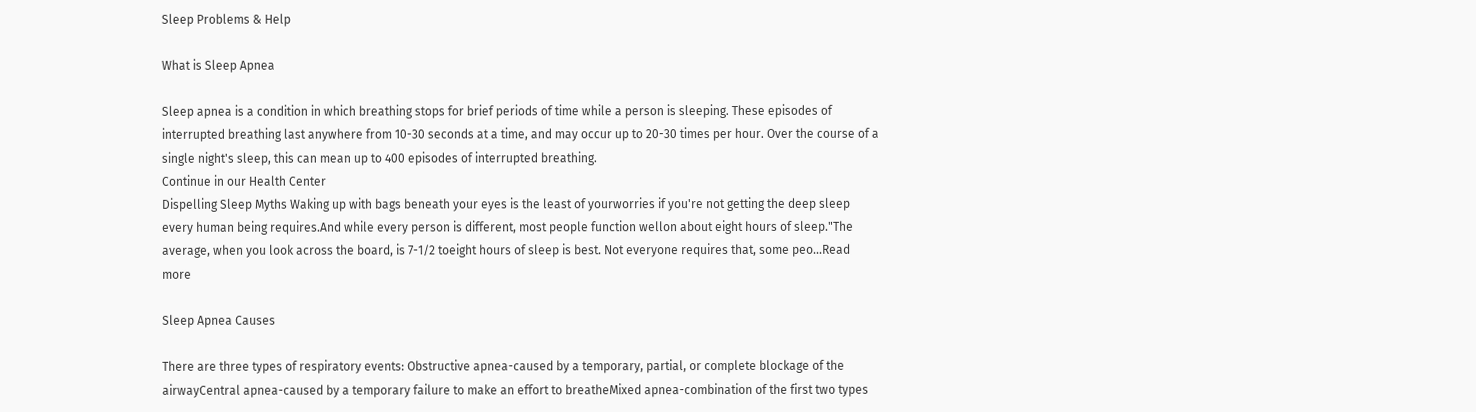Sleep Problems & Help

What is Sleep Apnea

Sleep apnea is a condition in which breathing stops for brief periods of time while a person is sleeping. These episodes of interrupted breathing last anywhere from 10-30 seconds at a time, and may occur up to 20-30 times per hour. Over the course of a single night's sleep, this can mean up to 400 episodes of interrupted breathing.
Continue in our Health Center
Dispelling Sleep Myths Waking up with bags beneath your eyes is the least of yourworries if you're not getting the deep sleep every human being requires.And while every person is different, most people function wellon about eight hours of sleep."The average, when you look across the board, is 7-1/2 toeight hours of sleep is best. Not everyone requires that, some peo...Read more

Sleep Apnea Causes

There are three types of respiratory events: Obstructive apnea-caused by a temporary, partial, or complete blockage of the airwayCentral apnea-caused by a temporary failure to make an effort to breatheMixed apnea-combination of the first two types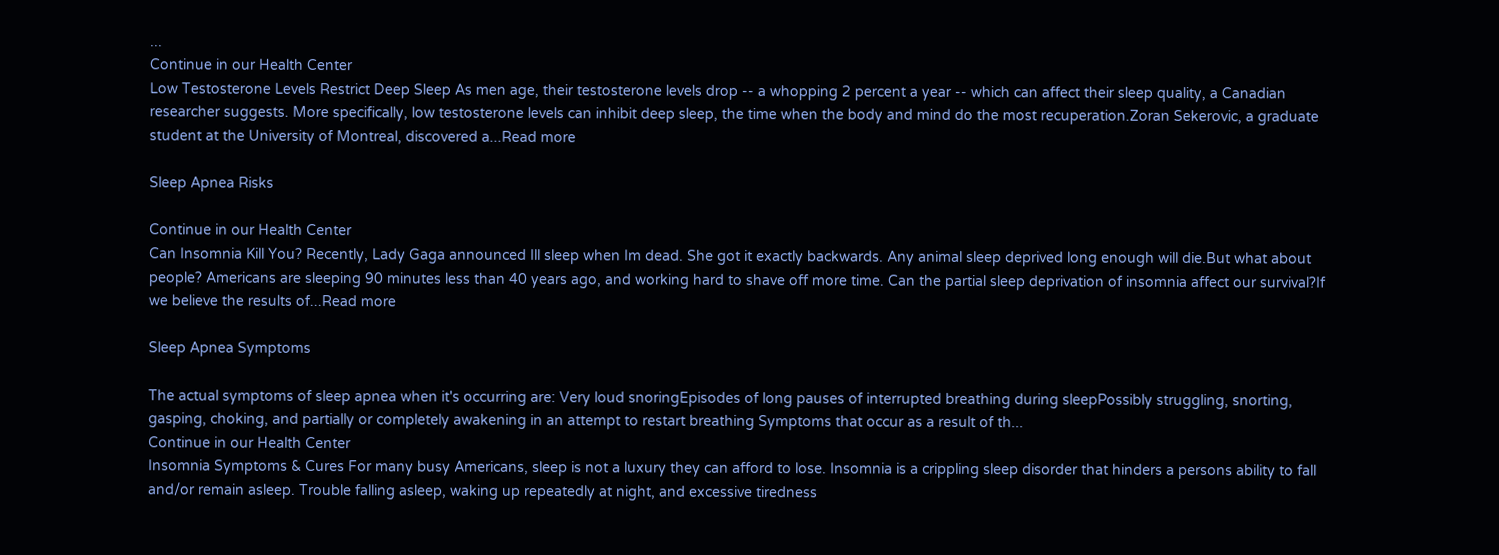...
Continue in our Health Center
Low Testosterone Levels Restrict Deep Sleep As men age, their testosterone levels drop -- a whopping 2 percent a year -- which can affect their sleep quality, a Canadian researcher suggests. More specifically, low testosterone levels can inhibit deep sleep, the time when the body and mind do the most recuperation.Zoran Sekerovic, a graduate student at the University of Montreal, discovered a...Read more

Sleep Apnea Risks

Continue in our Health Center
Can Insomnia Kill You? Recently, Lady Gaga announced Ill sleep when Im dead. She got it exactly backwards. Any animal sleep deprived long enough will die.But what about people? Americans are sleeping 90 minutes less than 40 years ago, and working hard to shave off more time. Can the partial sleep deprivation of insomnia affect our survival?If we believe the results of...Read more

Sleep Apnea Symptoms

The actual symptoms of sleep apnea when it's occurring are: Very loud snoringEpisodes of long pauses of interrupted breathing during sleepPossibly struggling, snorting, gasping, choking, and partially or completely awakening in an attempt to restart breathing Symptoms that occur as a result of th...
Continue in our Health Center
Insomnia Symptoms & Cures For many busy Americans, sleep is not a luxury they can afford to lose. Insomnia is a crippling sleep disorder that hinders a persons ability to fall and/or remain asleep. Trouble falling asleep, waking up repeatedly at night, and excessive tiredness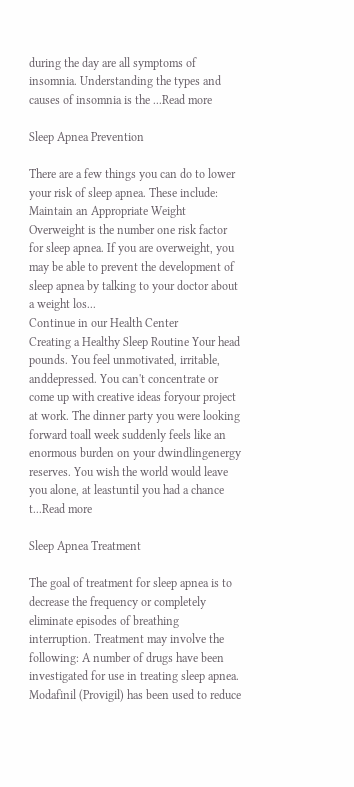during the day are all symptoms of insomnia. Understanding the types and causes of insomnia is the ...Read more

Sleep Apnea Prevention

There are a few things you can do to lower your risk of sleep apnea. These include: Maintain an Appropriate Weight Overweight is the number one risk factor for sleep apnea. If you are overweight, you may be able to prevent the development of sleep apnea by talking to your doctor about a weight los...
Continue in our Health Center
Creating a Healthy Sleep Routine Your head pounds. You feel unmotivated, irritable, anddepressed. You can't concentrate or come up with creative ideas foryour project at work. The dinner party you were looking forward toall week suddenly feels like an enormous burden on your dwindlingenergy reserves. You wish the world would leave you alone, at leastuntil you had a chance t...Read more

Sleep Apnea Treatment

The goal of treatment for sleep apnea is to decrease the frequency or completely eliminate episodes of breathing interruption. Treatment may involve the following: A number of drugs have been investigated for use in treating sleep apnea. Modafinil (Provigil) has been used to reduce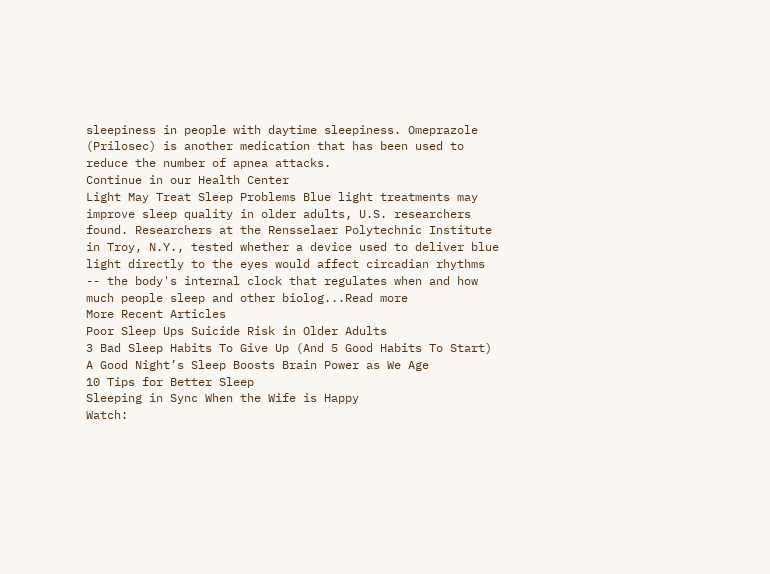sleepiness in people with daytime sleepiness. Omeprazole (Prilosec) is another medication that has been used to reduce the number of apnea attacks.
Continue in our Health Center
Light May Treat Sleep Problems Blue light treatments may improve sleep quality in older adults, U.S. researchers found. Researchers at the Rensselaer Polytechnic Institute in Troy, N.Y., tested whether a device used to deliver blue light directly to the eyes would affect circadian rhythms -- the body's internal clock that regulates when and how much people sleep and other biolog...Read more
More Recent Articles
Poor Sleep Ups Suicide Risk in Older Adults
3 Bad Sleep Habits To Give Up (And 5 Good Habits To Start)
A Good Night’s Sleep Boosts Brain Power as We Age
10 Tips for Better Sleep
Sleeping in Sync When the Wife is Happy
Watch: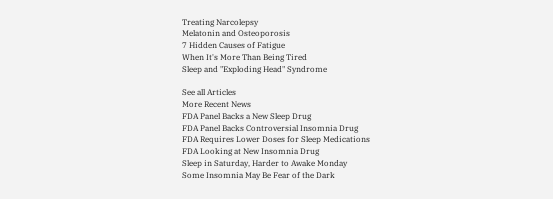Treating Narcolepsy
Melatonin and Osteoporosis
7 Hidden Causes of Fatigue
When It's More Than Being Tired
Sleep and "Exploding Head" Syndrome

See all Articles
More Recent News
FDA Panel Backs a New Sleep Drug
FDA Panel Backs Controversial Insomnia Drug
FDA Requires Lower Doses for Sleep Medications
FDA Looking at New Insomnia Drug
Sleep in Saturday, Harder to Awake Monday
Some Insomnia May Be Fear of the Dark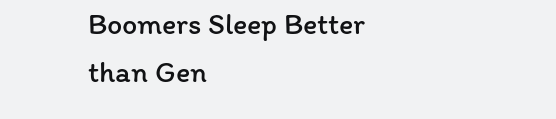Boomers Sleep Better than Gen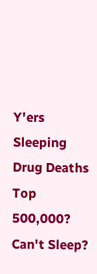Y'ers
Sleeping Drug Deaths Top 500,000?
Can't Sleep?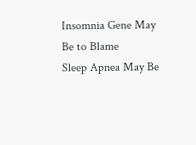Insomnia Gene May Be to Blame
Sleep Apnea May Be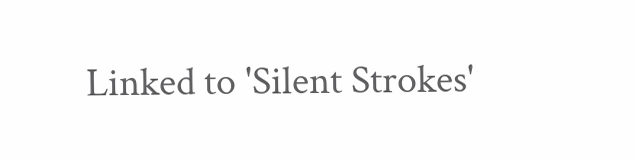Linked to 'Silent Strokes'